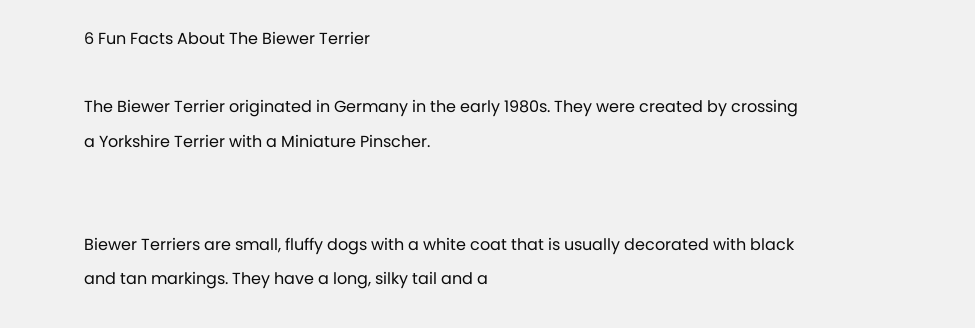6 Fun Facts About The Biewer Terrier

The Biewer Terrier originated in Germany in the early 1980s. They were created by crossing a Yorkshire Terrier with a Miniature Pinscher.


Biewer Terriers are small, fluffy dogs with a white coat that is usually decorated with black and tan markings. They have a long, silky tail and a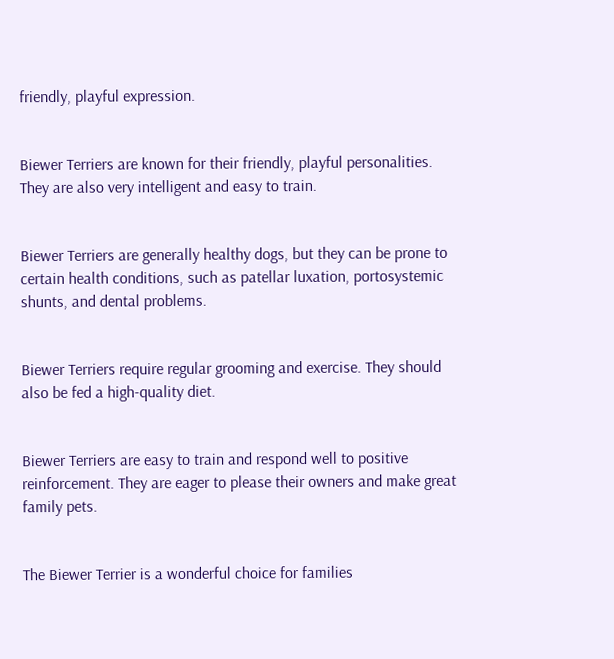friendly, playful expression.


Biewer Terriers are known for their friendly, playful personalities. They are also very intelligent and easy to train.


Biewer Terriers are generally healthy dogs, but they can be prone to certain health conditions, such as patellar luxation, portosystemic shunts, and dental problems.


Biewer Terriers require regular grooming and exercise. They should also be fed a high-quality diet.


Biewer Terriers are easy to train and respond well to positive reinforcement. They are eager to please their owners and make great family pets.


The Biewer Terrier is a wonderful choice for families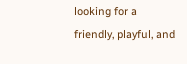looking for a friendly, playful, and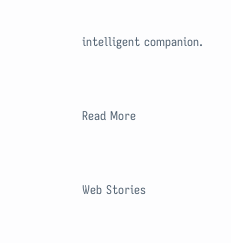intelligent companion.


Read More


Web Stories